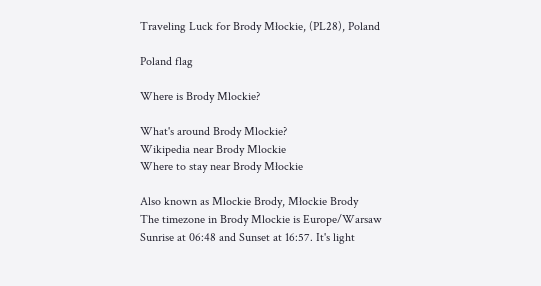Traveling Luck for Brody Młockie, (PL28), Poland

Poland flag

Where is Brody Mlockie?

What's around Brody Mlockie?
Wikipedia near Brody Mlockie
Where to stay near Brody Młockie

Also known as Mlockie Brody, Młockie Brody
The timezone in Brody Mlockie is Europe/Warsaw
Sunrise at 06:48 and Sunset at 16:57. It's light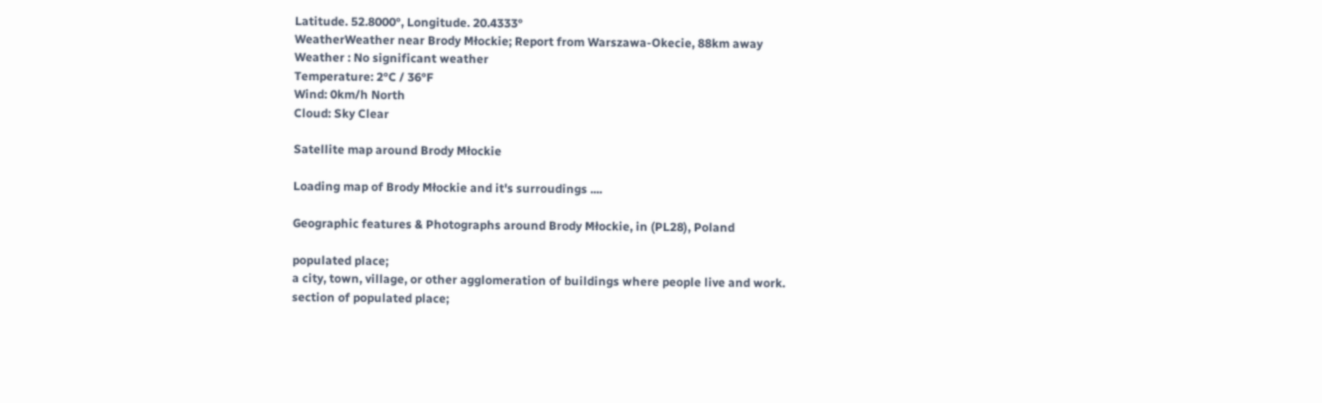Latitude. 52.8000°, Longitude. 20.4333°
WeatherWeather near Brody Młockie; Report from Warszawa-Okecie, 88km away
Weather : No significant weather
Temperature: 2°C / 36°F
Wind: 0km/h North
Cloud: Sky Clear

Satellite map around Brody Młockie

Loading map of Brody Młockie and it's surroudings ....

Geographic features & Photographs around Brody Młockie, in (PL28), Poland

populated place;
a city, town, village, or other agglomeration of buildings where people live and work.
section of populated place;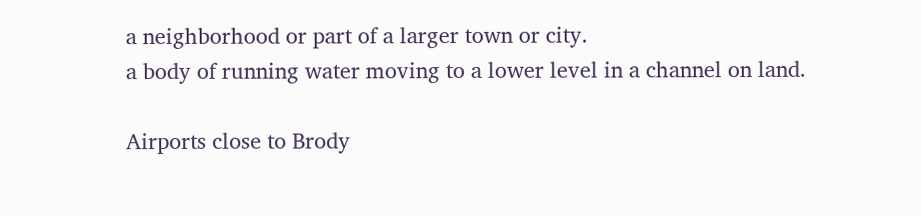a neighborhood or part of a larger town or city.
a body of running water moving to a lower level in a channel on land.

Airports close to Brody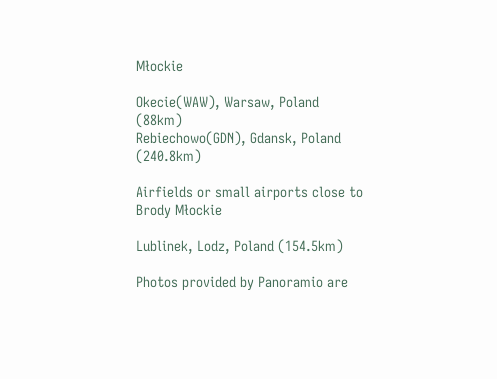Młockie

Okecie(WAW), Warsaw, Poland (88km)
Rebiechowo(GDN), Gdansk, Poland (240.8km)

Airfields or small airports close to Brody Młockie

Lublinek, Lodz, Poland (154.5km)

Photos provided by Panoramio are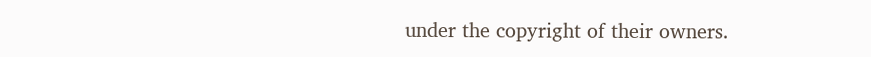under the copyright of their owners.